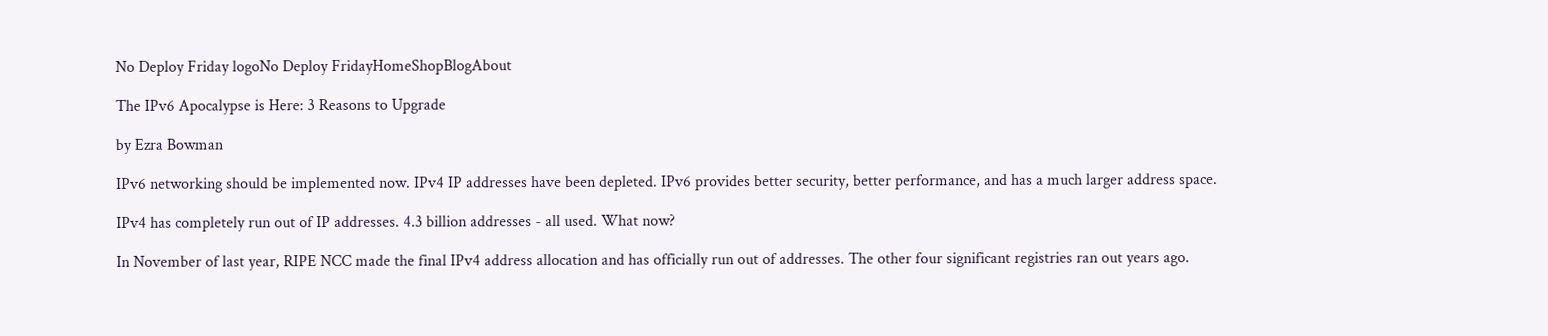No Deploy Friday logoNo Deploy FridayHomeShopBlogAbout

The IPv6 Apocalypse is Here: 3 Reasons to Upgrade

by Ezra Bowman

IPv6 networking should be implemented now. IPv4 IP addresses have been depleted. IPv6 provides better security, better performance, and has a much larger address space.

IPv4 has completely run out of IP addresses. 4.3 billion addresses - all used. What now?

In November of last year, RIPE NCC made the final IPv4 address allocation and has officially run out of addresses. The other four significant registries ran out years ago.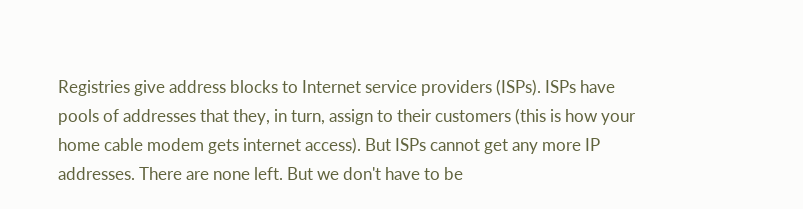Registries give address blocks to Internet service providers (ISPs). ISPs have pools of addresses that they, in turn, assign to their customers (this is how your home cable modem gets internet access). But ISPs cannot get any more IP addresses. There are none left. But we don't have to be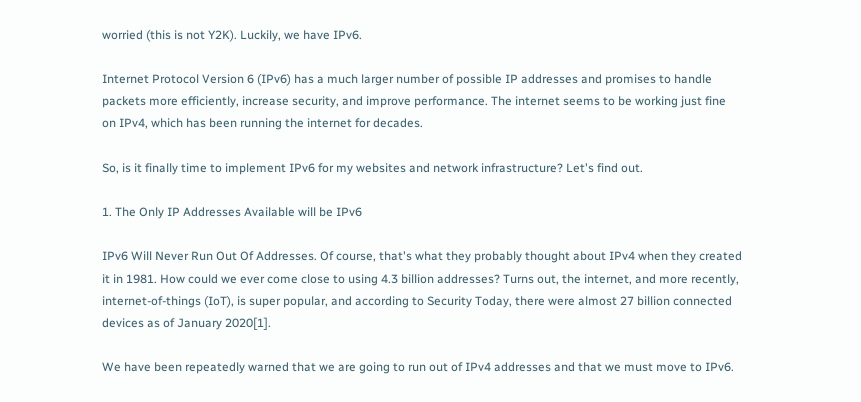worried (this is not Y2K). Luckily, we have IPv6.

Internet Protocol Version 6 (IPv6) has a much larger number of possible IP addresses and promises to handle packets more efficiently, increase security, and improve performance. The internet seems to be working just fine on IPv4, which has been running the internet for decades.

So, is it finally time to implement IPv6 for my websites and network infrastructure? Let's find out.

1. The Only IP Addresses Available will be IPv6

IPv6 Will Never Run Out Of Addresses. Of course, that's what they probably thought about IPv4 when they created it in 1981. How could we ever come close to using 4.3 billion addresses? Turns out, the internet, and more recently, internet-of-things (IoT), is super popular, and according to Security Today, there were almost 27 billion connected devices as of January 2020[1].

We have been repeatedly warned that we are going to run out of IPv4 addresses and that we must move to IPv6.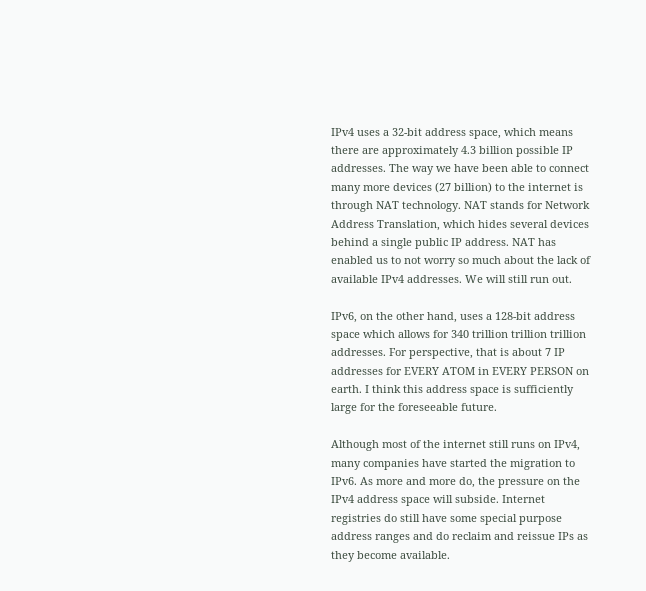IPv4 uses a 32-bit address space, which means there are approximately 4.3 billion possible IP addresses. The way we have been able to connect many more devices (27 billion) to the internet is through NAT technology. NAT stands for Network Address Translation, which hides several devices behind a single public IP address. NAT has enabled us to not worry so much about the lack of available IPv4 addresses. We will still run out.

IPv6, on the other hand, uses a 128-bit address space which allows for 340 trillion trillion trillion addresses. For perspective, that is about 7 IP addresses for EVERY ATOM in EVERY PERSON on earth. I think this address space is sufficiently large for the foreseeable future.

Although most of the internet still runs on IPv4, many companies have started the migration to IPv6. As more and more do, the pressure on the IPv4 address space will subside. Internet registries do still have some special purpose address ranges and do reclaim and reissue IPs as they become available.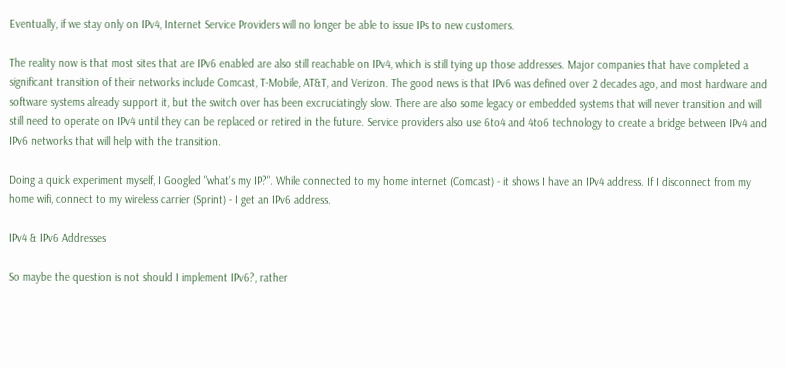Eventually, if we stay only on IPv4, Internet Service Providers will no longer be able to issue IPs to new customers.

The reality now is that most sites that are IPv6 enabled are also still reachable on IPv4, which is still tying up those addresses. Major companies that have completed a significant transition of their networks include Comcast, T-Mobile, AT&T, and Verizon. The good news is that IPv6 was defined over 2 decades ago, and most hardware and software systems already support it, but the switch over has been excruciatingly slow. There are also some legacy or embedded systems that will never transition and will still need to operate on IPv4 until they can be replaced or retired in the future. Service providers also use 6to4 and 4to6 technology to create a bridge between IPv4 and IPv6 networks that will help with the transition.

Doing a quick experiment myself, I Googled "what's my IP?". While connected to my home internet (Comcast) - it shows I have an IPv4 address. If I disconnect from my home wifi, connect to my wireless carrier (Sprint) - I get an IPv6 address.

IPv4 & IPv6 Addresses

So maybe the question is not should I implement IPv6?, rather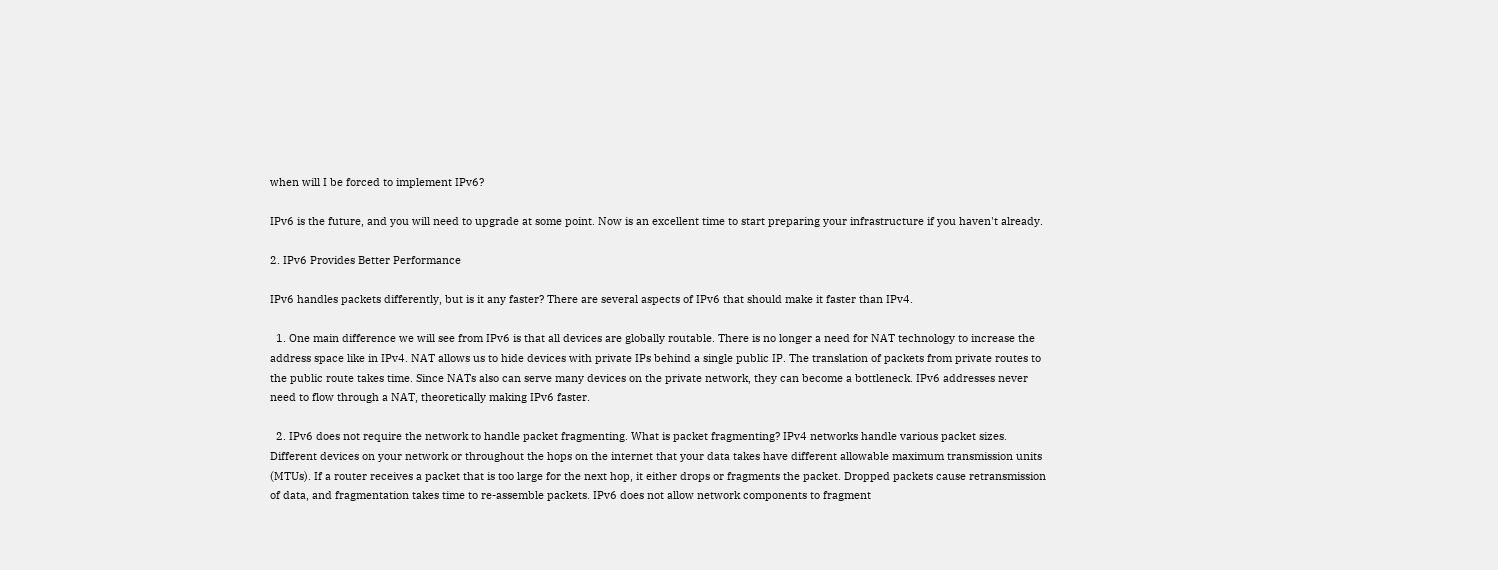when will I be forced to implement IPv6?

IPv6 is the future, and you will need to upgrade at some point. Now is an excellent time to start preparing your infrastructure if you haven't already.

2. IPv6 Provides Better Performance

IPv6 handles packets differently, but is it any faster? There are several aspects of IPv6 that should make it faster than IPv4.

  1. One main difference we will see from IPv6 is that all devices are globally routable. There is no longer a need for NAT technology to increase the address space like in IPv4. NAT allows us to hide devices with private IPs behind a single public IP. The translation of packets from private routes to the public route takes time. Since NATs also can serve many devices on the private network, they can become a bottleneck. IPv6 addresses never need to flow through a NAT, theoretically making IPv6 faster.

  2. IPv6 does not require the network to handle packet fragmenting. What is packet fragmenting? IPv4 networks handle various packet sizes. Different devices on your network or throughout the hops on the internet that your data takes have different allowable maximum transmission units (MTUs). If a router receives a packet that is too large for the next hop, it either drops or fragments the packet. Dropped packets cause retransmission of data, and fragmentation takes time to re-assemble packets. IPv6 does not allow network components to fragment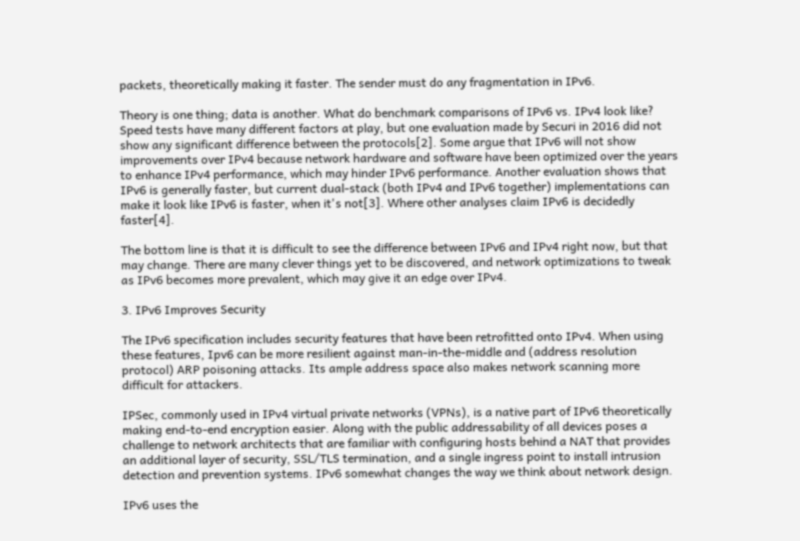packets, theoretically making it faster. The sender must do any fragmentation in IPv6.

Theory is one thing; data is another. What do benchmark comparisons of IPv6 vs. IPv4 look like? Speed tests have many different factors at play, but one evaluation made by Securi in 2016 did not show any significant difference between the protocols[2]. Some argue that IPv6 will not show improvements over IPv4 because network hardware and software have been optimized over the years to enhance IPv4 performance, which may hinder IPv6 performance. Another evaluation shows that IPv6 is generally faster, but current dual-stack (both IPv4 and IPv6 together) implementations can make it look like IPv6 is faster, when it's not[3]. Where other analyses claim IPv6 is decidedly faster[4].

The bottom line is that it is difficult to see the difference between IPv6 and IPv4 right now, but that may change. There are many clever things yet to be discovered, and network optimizations to tweak as IPv6 becomes more prevalent, which may give it an edge over IPv4.

3. IPv6 Improves Security

The IPv6 specification includes security features that have been retrofitted onto IPv4. When using these features, Ipv6 can be more resilient against man-in-the-middle and (address resolution protocol) ARP poisoning attacks. Its ample address space also makes network scanning more difficult for attackers.

IPSec, commonly used in IPv4 virtual private networks (VPNs), is a native part of IPv6 theoretically making end-to-end encryption easier. Along with the public addressability of all devices poses a challenge to network architects that are familiar with configuring hosts behind a NAT that provides an additional layer of security, SSL/TLS termination, and a single ingress point to install intrusion detection and prevention systems. IPv6 somewhat changes the way we think about network design.

IPv6 uses the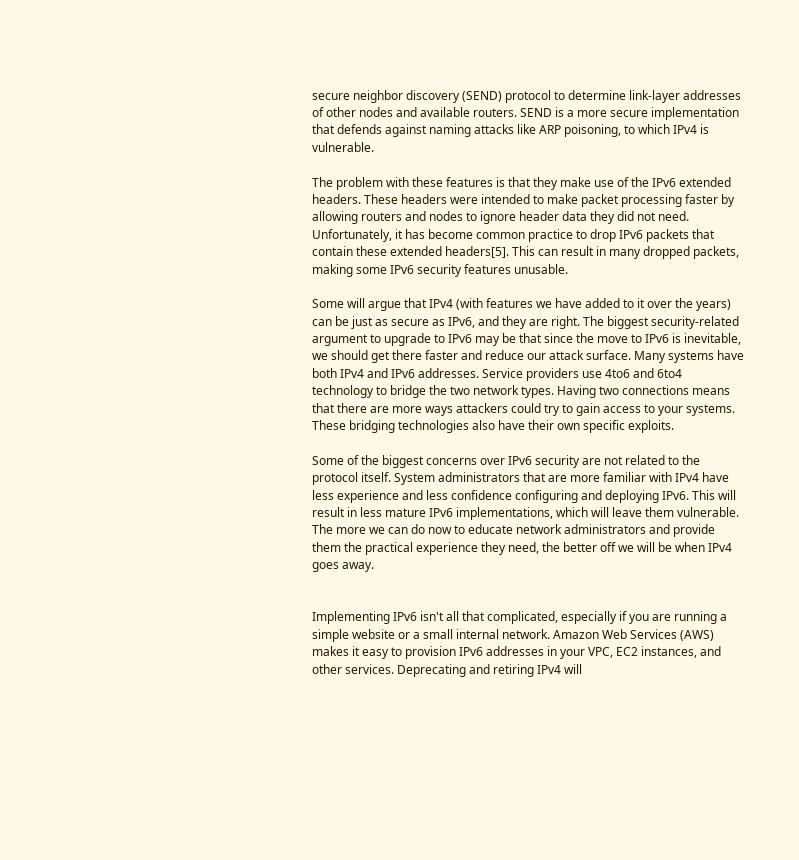secure neighbor discovery (SEND) protocol to determine link-layer addresses of other nodes and available routers. SEND is a more secure implementation that defends against naming attacks like ARP poisoning, to which IPv4 is vulnerable.

The problem with these features is that they make use of the IPv6 extended headers. These headers were intended to make packet processing faster by allowing routers and nodes to ignore header data they did not need. Unfortunately, it has become common practice to drop IPv6 packets that contain these extended headers[5]. This can result in many dropped packets, making some IPv6 security features unusable.

Some will argue that IPv4 (with features we have added to it over the years) can be just as secure as IPv6, and they are right. The biggest security-related argument to upgrade to IPv6 may be that since the move to IPv6 is inevitable, we should get there faster and reduce our attack surface. Many systems have both IPv4 and IPv6 addresses. Service providers use 4to6 and 6to4 technology to bridge the two network types. Having two connections means that there are more ways attackers could try to gain access to your systems. These bridging technologies also have their own specific exploits.

Some of the biggest concerns over IPv6 security are not related to the protocol itself. System administrators that are more familiar with IPv4 have less experience and less confidence configuring and deploying IPv6. This will result in less mature IPv6 implementations, which will leave them vulnerable. The more we can do now to educate network administrators and provide them the practical experience they need, the better off we will be when IPv4 goes away.


Implementing IPv6 isn't all that complicated, especially if you are running a simple website or a small internal network. Amazon Web Services (AWS) makes it easy to provision IPv6 addresses in your VPC, EC2 instances, and other services. Deprecating and retiring IPv4 will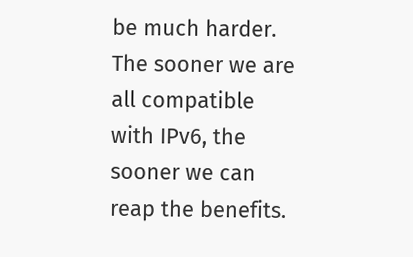be much harder. The sooner we are all compatible with IPv6, the sooner we can reap the benefits.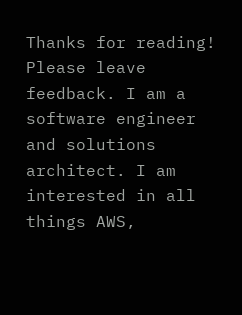Thanks for reading! Please leave feedback. I am a software engineer and solutions architect. I am interested in all things AWS,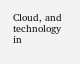Cloud, and technology in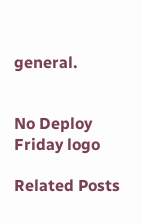general.


No Deploy Friday logo

Related Posts